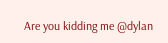Are you kidding me @dylan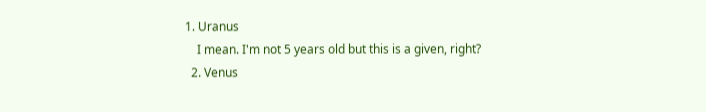1. Uranus
    I mean. I'm not 5 years old but this is a given, right?
  2. Venus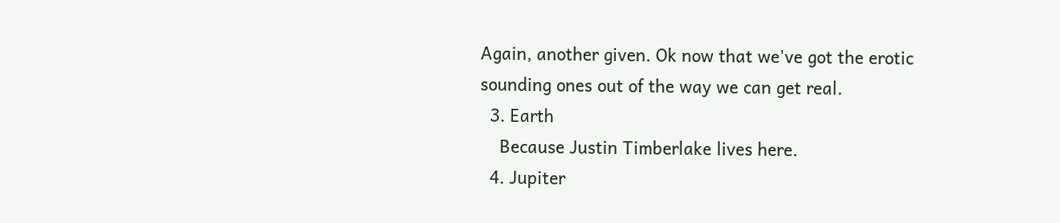Again, another given. Ok now that we've got the erotic sounding ones out of the way we can get real.
  3. Earth
    Because Justin Timberlake lives here.
  4. Jupiter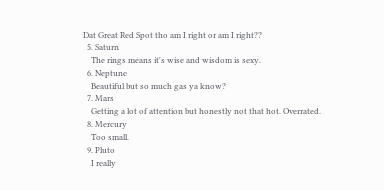Dat Great Red Spot tho am I right or am I right??
  5. Saturn
    The rings means it's wise and wisdom is sexy.
  6. Neptune
    Beautiful but so much gas ya know?
  7. Mars
    Getting a lot of attention but honestly not that hot. Overrated.
  8. Mercury
    Too small.
  9. Pluto
    I really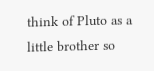think of Pluto as a little brother so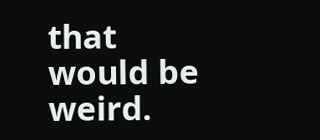that would be weird.